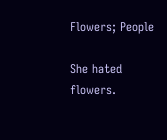Flowers; People

She hated flowers.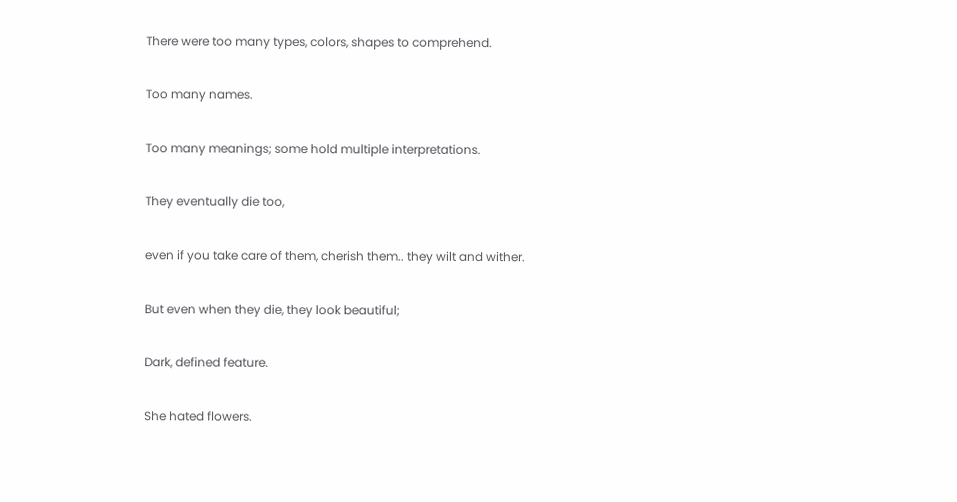There were too many types, colors, shapes to comprehend.

Too many names.

Too many meanings; some hold multiple interpretations.

They eventually die too,

even if you take care of them, cherish them.. they wilt and wither.

But even when they die, they look beautiful;

Dark, defined feature.

She hated flowers.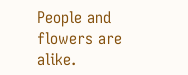People and flowers are alike.